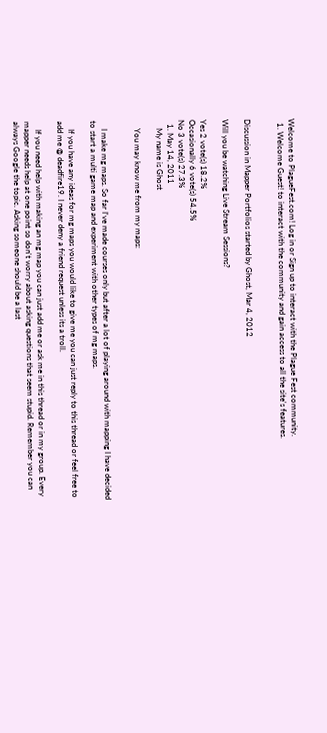Welcome to PlagueFest.com! Log in or Sign up to interact with the Plague Fest community.
  1. Welcome Guest! to interact with the community and gain access to all the site's features.


Discussion in Mapper Portfolios started by Ghost, Mar 4, 2012

Will you be watching Live Stream Sessions?

Yes 2 vote(s) 18.2%
Occasionally 6 vote(s) 54.5%
No 3 vote(s) 27.3%
  1. May 14, 2011
    My name is Ghost

    You may know me from my maps:


    I make mg maps. So far I've made courses only but after a lot of playing around with mapping I have decided to start a multi game map and experiment with other types of mg maps.

    If you have any ideas for mg maps you would like to give me you can just reply to this thread or feel free to add me @ deadfire19. I never deny a friend request unless its a troll.

    If you need help with making an mg map you can just add me or ask me in this thread or in my group. Every mapper needs help at one point so don't worry about asking questions that seem stupid. Remember you can always Google the topic. Asking someone should be a last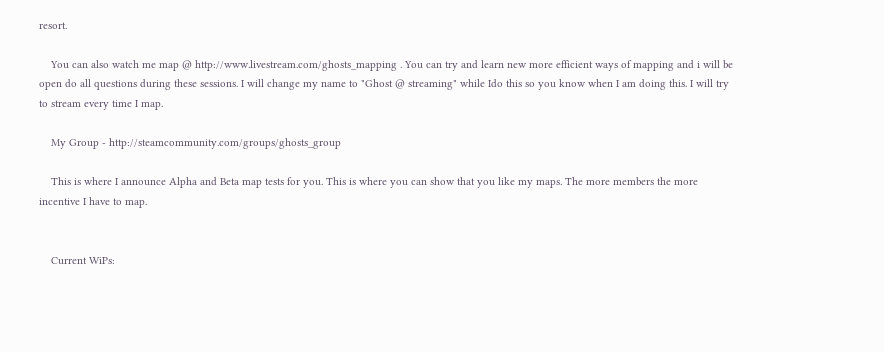resort.

    You can also watch me map @ http://www.livestream.com/ghosts_mapping . You can try and learn new more efficient ways of mapping and i will be open do all questions during these sessions. I will change my name to "Ghost @ streaming" while Ido this so you know when I am doing this. I will try to stream every time I map.

    My Group - http://steamcommunity.com/groups/ghosts_group

    This is where I announce Alpha and Beta map tests for you. This is where you can show that you like my maps. The more members the more incentive I have to map.


    Current WiPs: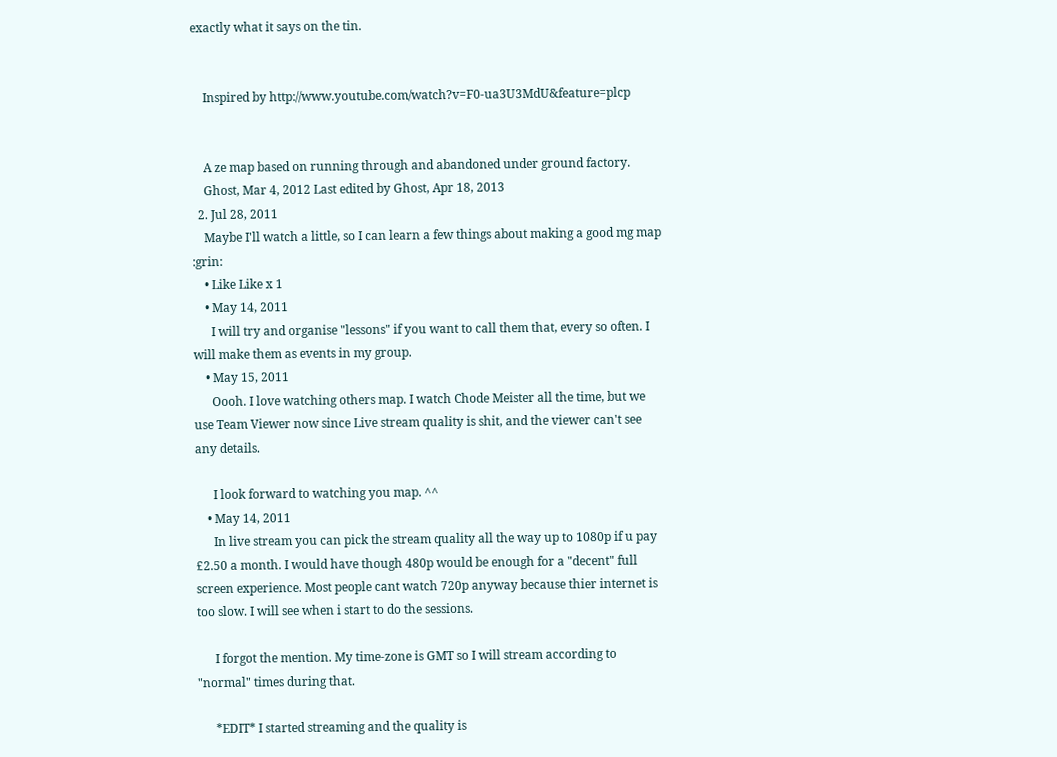exactly what it says on the tin.


    Inspired by http://www.youtube.com/watch?v=F0-ua3U3MdU&feature=plcp


    A ze map based on running through and abandoned under ground factory.
    Ghost, Mar 4, 2012 Last edited by Ghost, Apr 18, 2013
  2. Jul 28, 2011
    Maybe I'll watch a little, so I can learn a few things about making a good mg map :grin:
    • Like Like x 1
    • May 14, 2011
      I will try and organise "lessons" if you want to call them that, every so often. I will make them as events in my group.
    • May 15, 2011
      Oooh. I love watching others map. I watch Chode Meister all the time, but we use Team Viewer now since Live stream quality is shit, and the viewer can't see any details.

      I look forward to watching you map. ^^
    • May 14, 2011
      In live stream you can pick the stream quality all the way up to 1080p if u pay £2.50 a month. I would have though 480p would be enough for a "decent" full screen experience. Most people cant watch 720p anyway because thier internet is too slow. I will see when i start to do the sessions.

      I forgot the mention. My time-zone is GMT so I will stream according to "normal" times during that.

      *EDIT* I started streaming and the quality is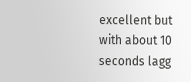excellent but with about 10 seconds lagg